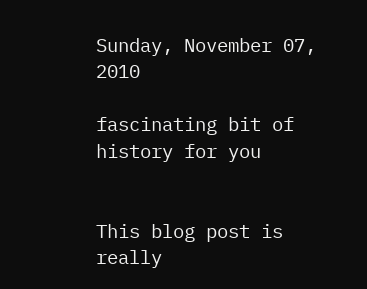Sunday, November 07, 2010

fascinating bit of history for you


This blog post is really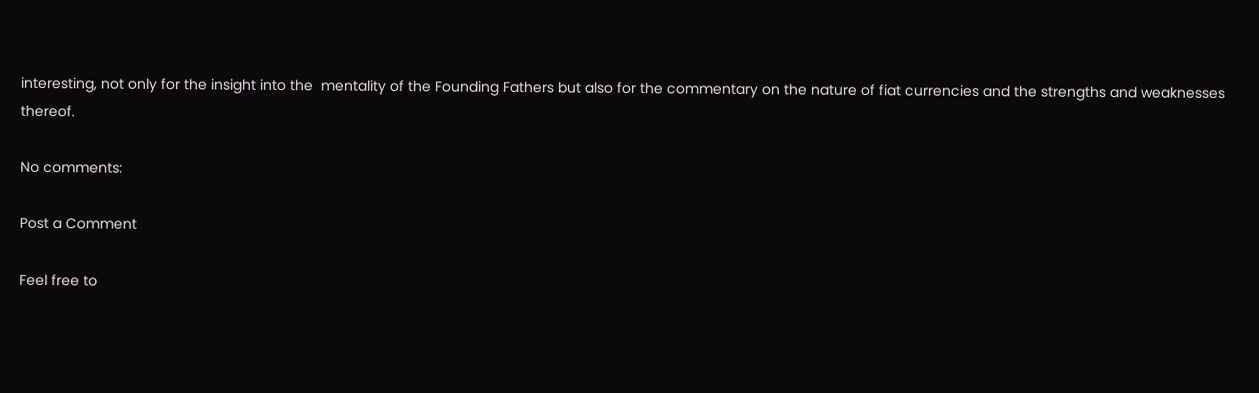interesting, not only for the insight into the  mentality of the Founding Fathers but also for the commentary on the nature of fiat currencies and the strengths and weaknesses thereof.

No comments:

Post a Comment

Feel free to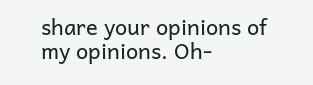share your opinions of my opinions. Oh-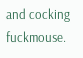and cocking fuckmouse.